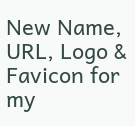New Name, URL, Logo & Favicon for my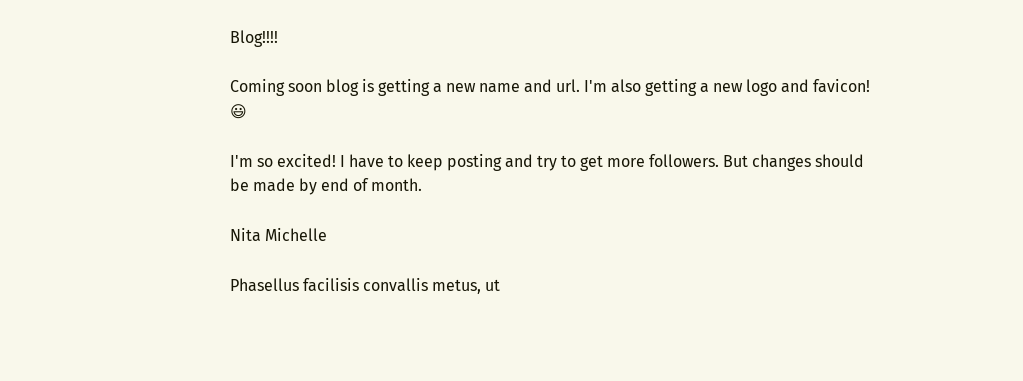Blog!!!!

Coming soon blog is getting a new name and url. I'm also getting a new logo and favicon! 😃

I'm so excited! I have to keep posting and try to get more followers. But changes should be made by end of month.

Nita Michelle

Phasellus facilisis convallis metus, ut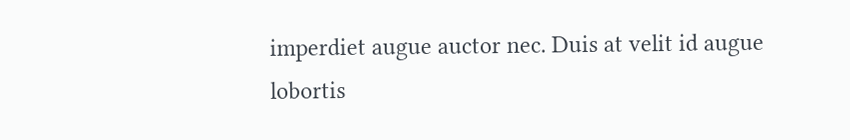imperdiet augue auctor nec. Duis at velit id augue lobortis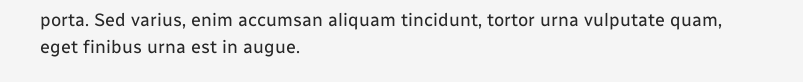porta. Sed varius, enim accumsan aliquam tincidunt, tortor urna vulputate quam, eget finibus urna est in augue.